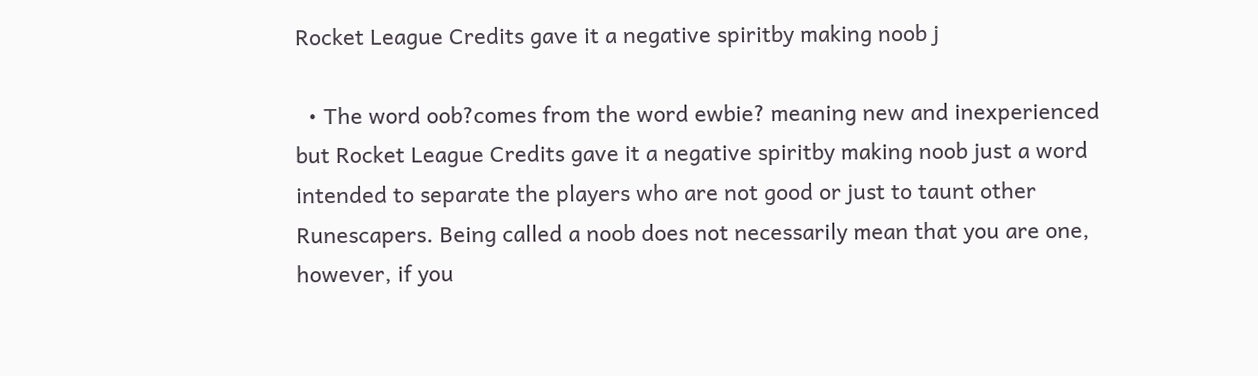Rocket League Credits gave it a negative spiritby making noob j

  • The word oob?comes from the word ewbie? meaning new and inexperienced but Rocket League Credits gave it a negative spiritby making noob just a word intended to separate the players who are not good or just to taunt other Runescapers. Being called a noob does not necessarily mean that you are one, however, if you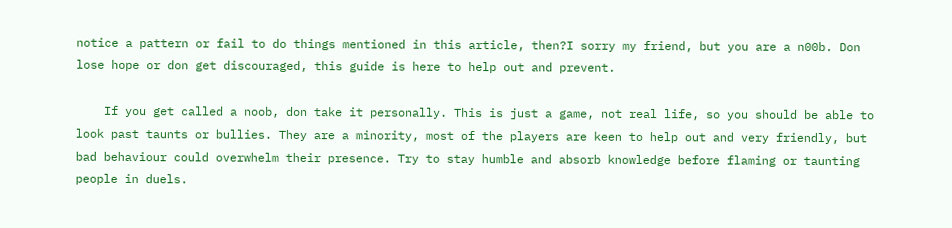notice a pattern or fail to do things mentioned in this article, then?I sorry my friend, but you are a n00b. Don lose hope or don get discouraged, this guide is here to help out and prevent.

    If you get called a noob, don take it personally. This is just a game, not real life, so you should be able to look past taunts or bullies. They are a minority, most of the players are keen to help out and very friendly, but bad behaviour could overwhelm their presence. Try to stay humble and absorb knowledge before flaming or taunting people in duels.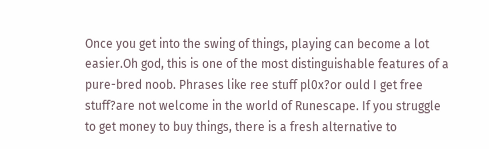Once you get into the swing of things, playing can become a lot easier.Oh god, this is one of the most distinguishable features of a pure-bred noob. Phrases like ree stuff pl0x?or ould I get free stuff?are not welcome in the world of Runescape. If you struggle to get money to buy things, there is a fresh alternative to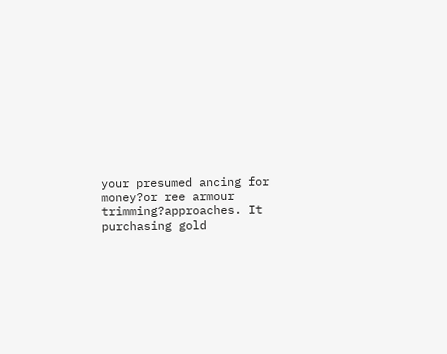your presumed ancing for money?or ree armour trimming?approaches. It purchasing gold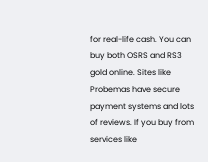for real-life cash. You can buy both OSRS and RS3 gold online. Sites like Probemas have secure payment systems and lots of reviews. If you buy from services like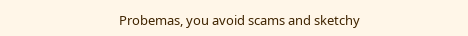Probemas, you avoid scams and sketchy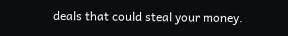deals that could steal your money.